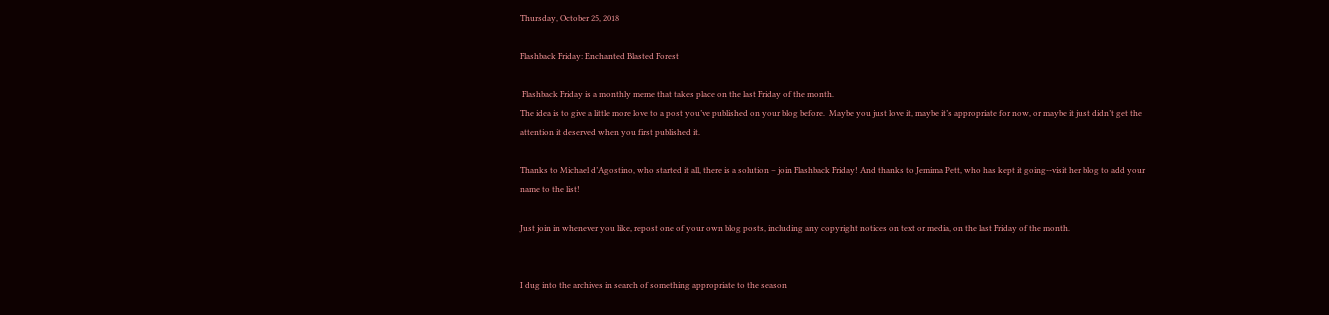Thursday, October 25, 2018

Flashback Friday: Enchanted Blasted Forest

 Flashback Friday is a monthly meme that takes place on the last Friday of the month.
The idea is to give a little more love to a post you’ve published on your blog before.  Maybe you just love it, maybe it’s appropriate for now, or maybe it just didn’t get the attention it deserved when you first published it.

Thanks to Michael d’Agostino, who started it all, there is a solution – join Flashback Friday! And thanks to Jemima Pett, who has kept it going--visit her blog to add your name to the list!

Just join in whenever you like, repost one of your own blog posts, including any copyright notices on text or media, on the last Friday of the month.


I dug into the archives in search of something appropriate to the season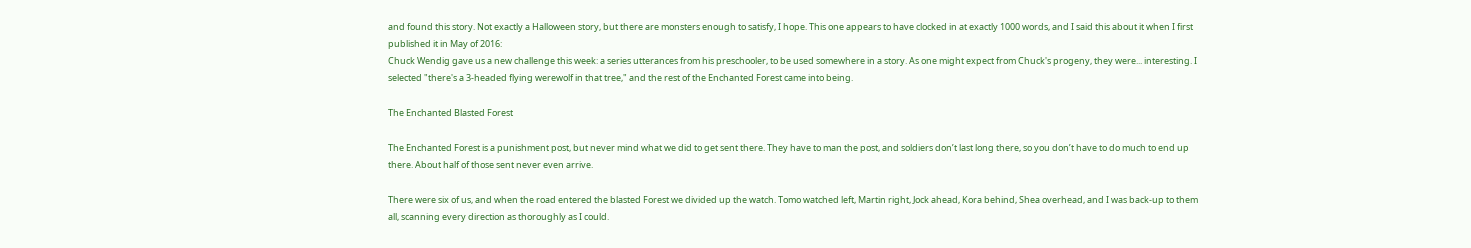and found this story. Not exactly a Halloween story, but there are monsters enough to satisfy, I hope. This one appears to have clocked in at exactly 1000 words, and I said this about it when I first published it in May of 2016:
Chuck Wendig gave us a new challenge this week: a series utterances from his preschooler, to be used somewhere in a story. As one might expect from Chuck's progeny, they were... interesting. I selected "there's a 3-headed flying werewolf in that tree," and the rest of the Enchanted Forest came into being.

The Enchanted Blasted Forest

The Enchanted Forest is a punishment post, but never mind what we did to get sent there. They have to man the post, and soldiers don’t last long there, so you don’t have to do much to end up there. About half of those sent never even arrive.

There were six of us, and when the road entered the blasted Forest we divided up the watch. Tomo watched left, Martin right, Jock ahead, Kora behind, Shea overhead, and I was back-up to them all, scanning every direction as thoroughly as I could.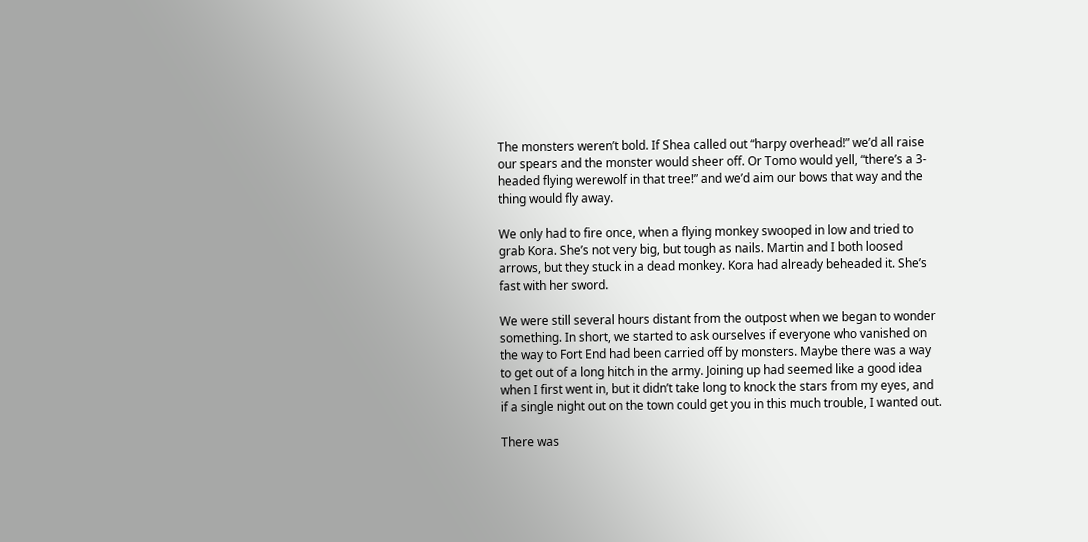The monsters weren’t bold. If Shea called out “harpy overhead!” we’d all raise our spears and the monster would sheer off. Or Tomo would yell, “there’s a 3-headed flying werewolf in that tree!” and we’d aim our bows that way and the thing would fly away.

We only had to fire once, when a flying monkey swooped in low and tried to grab Kora. She’s not very big, but tough as nails. Martin and I both loosed arrows, but they stuck in a dead monkey. Kora had already beheaded it. She’s fast with her sword.

We were still several hours distant from the outpost when we began to wonder something. In short, we started to ask ourselves if everyone who vanished on the way to Fort End had been carried off by monsters. Maybe there was a way to get out of a long hitch in the army. Joining up had seemed like a good idea when I first went in, but it didn’t take long to knock the stars from my eyes, and if a single night out on the town could get you in this much trouble, I wanted out.

There was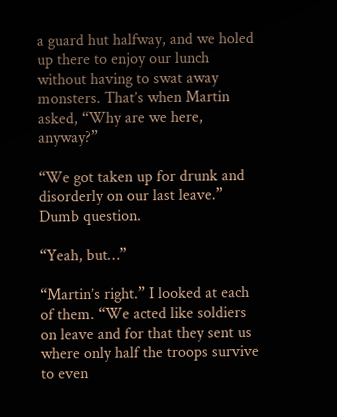a guard hut halfway, and we holed up there to enjoy our lunch without having to swat away monsters. That’s when Martin asked, “Why are we here, anyway?”

“We got taken up for drunk and disorderly on our last leave.” Dumb question.

“Yeah, but…”

“Martin’s right.” I looked at each of them. “We acted like soldiers on leave and for that they sent us where only half the troops survive to even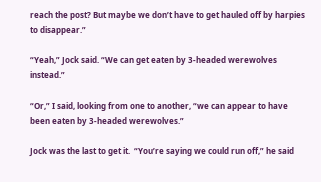reach the post? But maybe we don’t have to get hauled off by harpies to disappear.”

“Yeah,” Jock said. “We can get eaten by 3-headed werewolves instead.”

“Or,” I said, looking from one to another, “we can appear to have been eaten by 3-headed werewolves.”

Jock was the last to get it.  “You’re saying we could run off,” he said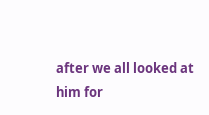after we all looked at him for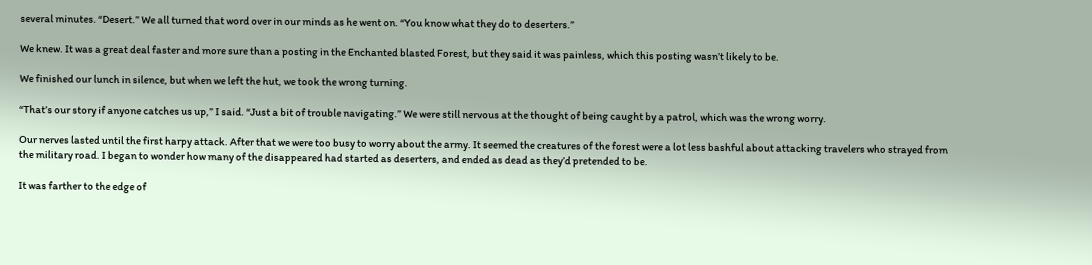several minutes. “Desert.” We all turned that word over in our minds as he went on. “You know what they do to deserters.”

We knew. It was a great deal faster and more sure than a posting in the Enchanted blasted Forest, but they said it was painless, which this posting wasn’t likely to be.

We finished our lunch in silence, but when we left the hut, we took the wrong turning.

“That’s our story if anyone catches us up,” I said. “Just a bit of trouble navigating.” We were still nervous at the thought of being caught by a patrol, which was the wrong worry.

Our nerves lasted until the first harpy attack. After that we were too busy to worry about the army. It seemed the creatures of the forest were a lot less bashful about attacking travelers who strayed from the military road. I began to wonder how many of the disappeared had started as deserters, and ended as dead as they’d pretended to be.

It was farther to the edge of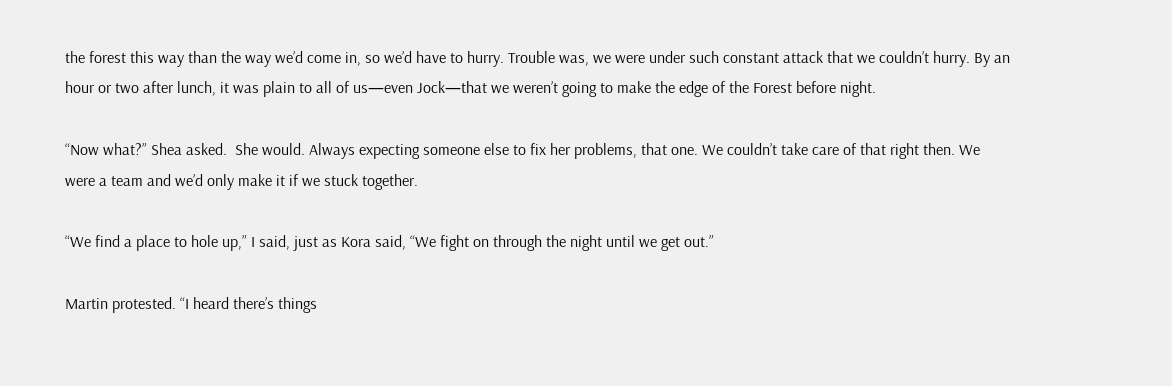the forest this way than the way we’d come in, so we’d have to hurry. Trouble was, we were under such constant attack that we couldn’t hurry. By an hour or two after lunch, it was plain to all of us—even Jock—that we weren’t going to make the edge of the Forest before night.

“Now what?” Shea asked.  She would. Always expecting someone else to fix her problems, that one. We couldn’t take care of that right then. We were a team and we’d only make it if we stuck together.

“We find a place to hole up,” I said, just as Kora said, “We fight on through the night until we get out.”

Martin protested. “I heard there’s things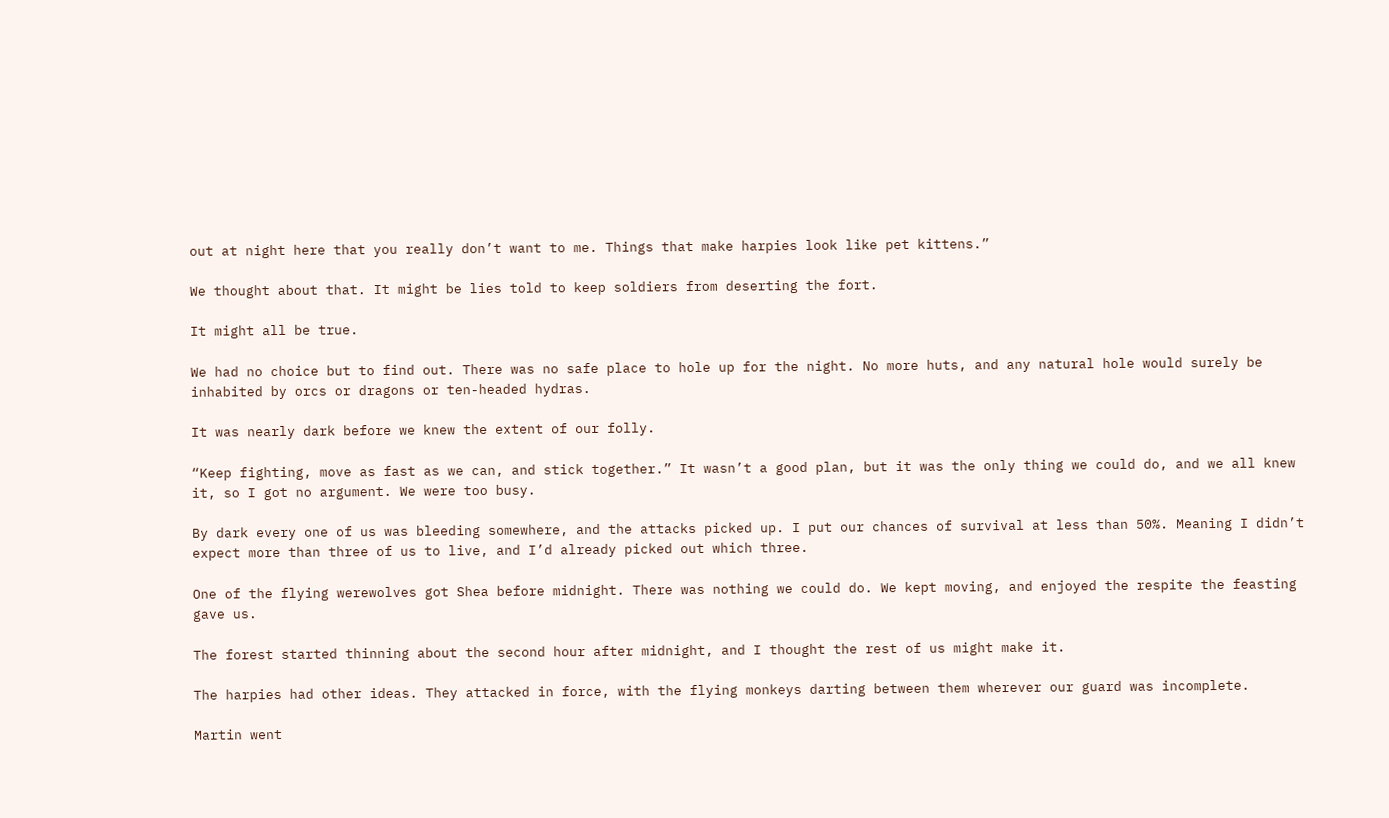out at night here that you really don’t want to me. Things that make harpies look like pet kittens.”

We thought about that. It might be lies told to keep soldiers from deserting the fort.

It might all be true.

We had no choice but to find out. There was no safe place to hole up for the night. No more huts, and any natural hole would surely be inhabited by orcs or dragons or ten-headed hydras.

It was nearly dark before we knew the extent of our folly.

“Keep fighting, move as fast as we can, and stick together.” It wasn’t a good plan, but it was the only thing we could do, and we all knew it, so I got no argument. We were too busy.

By dark every one of us was bleeding somewhere, and the attacks picked up. I put our chances of survival at less than 50%. Meaning I didn’t expect more than three of us to live, and I’d already picked out which three.

One of the flying werewolves got Shea before midnight. There was nothing we could do. We kept moving, and enjoyed the respite the feasting gave us.

The forest started thinning about the second hour after midnight, and I thought the rest of us might make it.

The harpies had other ideas. They attacked in force, with the flying monkeys darting between them wherever our guard was incomplete.

Martin went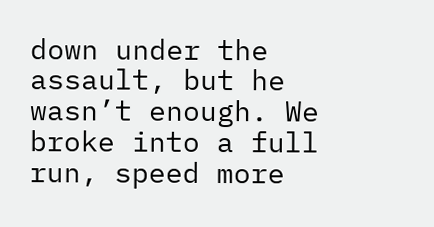down under the assault, but he wasn’t enough. We broke into a full run, speed more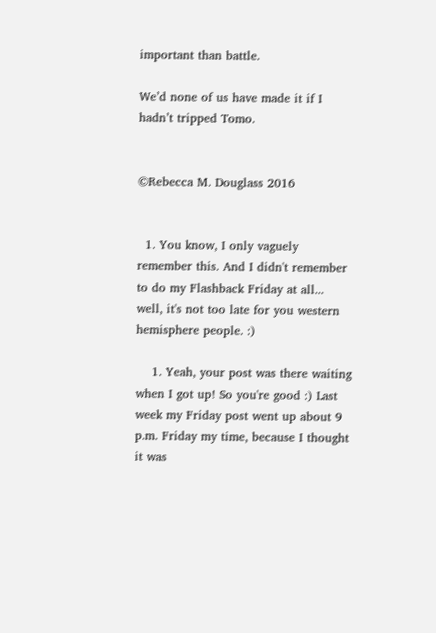important than battle.

We’d none of us have made it if I hadn’t tripped Tomo.


©Rebecca M. Douglass 2016


  1. You know, I only vaguely remember this. And I didn't remember to do my Flashback Friday at all... well, it's not too late for you western hemisphere people. :)

    1. Yeah, your post was there waiting when I got up! So you're good :) Last week my Friday post went up about 9 p.m. Friday my time, because I thought it was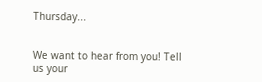Thursday...


We want to hear from you! Tell us your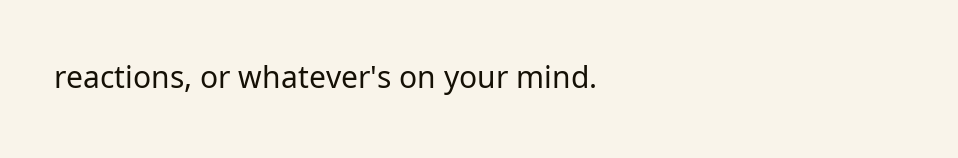reactions, or whatever's on your mind.